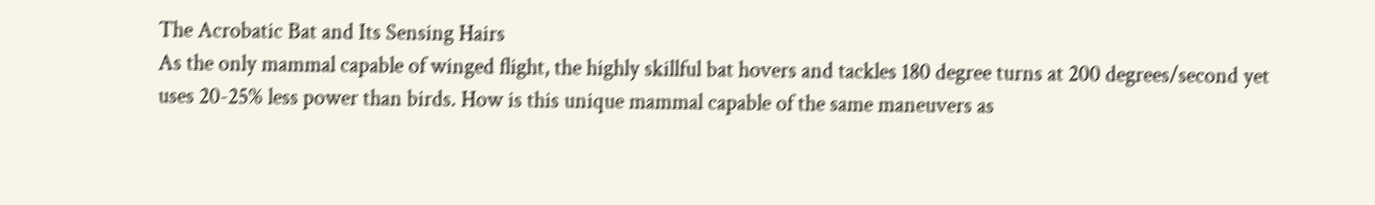The Acrobatic Bat and Its Sensing Hairs
As the only mammal capable of winged flight, the highly skillful bat hovers and tackles 180 degree turns at 200 degrees/second yet uses 20-25% less power than birds. How is this unique mammal capable of the same maneuvers as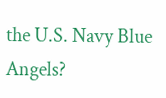the U.S. Navy Blue Angels?